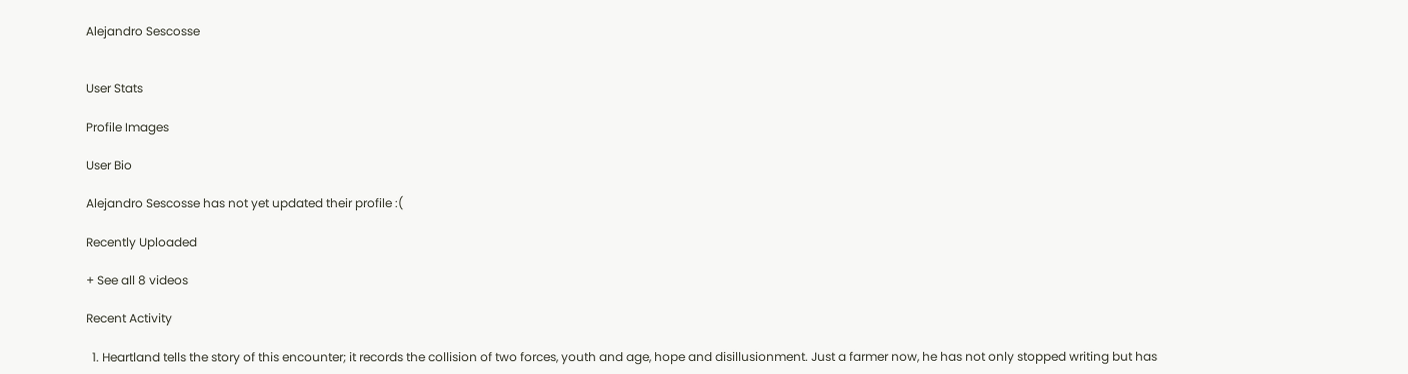Alejandro Sescosse


User Stats

Profile Images

User Bio

Alejandro Sescosse has not yet updated their profile :(

Recently Uploaded

+ See all 8 videos

Recent Activity

  1. Heartland tells the story of this encounter; it records the collision of two forces, youth and age, hope and disillusionment. Just a farmer now, he has not only stopped writing but has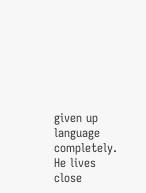given up language completely. He lives close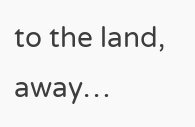to the land, away…